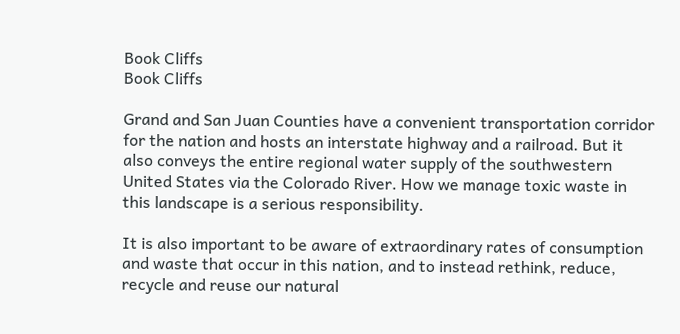Book Cliffs
Book Cliffs

Grand and San Juan Counties have a convenient transportation corridor for the nation and hosts an interstate highway and a railroad. But it also conveys the entire regional water supply of the southwestern United States via the Colorado River. How we manage toxic waste in this landscape is a serious responsibility.

It is also important to be aware of extraordinary rates of consumption and waste that occur in this nation, and to instead rethink, reduce, recycle and reuse our natural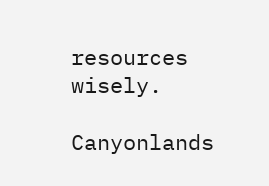resources wisely.

Canyonlands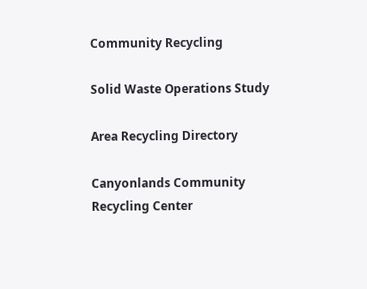Community Recycling

Solid Waste Operations Study

Area Recycling Directory

Canyonlands Community Recycling Center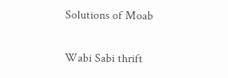Solutions of Moab

Wabi Sabi thrift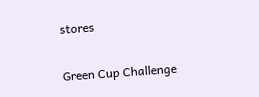stores

Green Cup Challenge